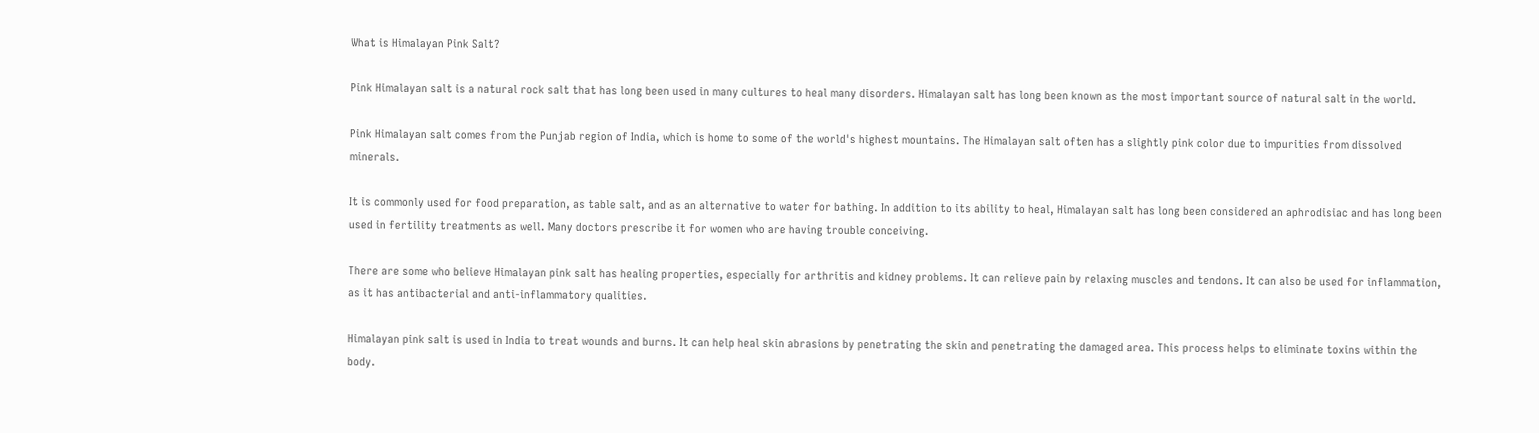What is Himalayan Pink Salt?

Pink Himalayan salt is a natural rock salt that has long been used in many cultures to heal many disorders. Himalayan salt has long been known as the most important source of natural salt in the world.

Pink Himalayan salt comes from the Punjab region of India, which is home to some of the world's highest mountains. The Himalayan salt often has a slightly pink color due to impurities from dissolved minerals.

It is commonly used for food preparation, as table salt, and as an alternative to water for bathing. In addition to its ability to heal, Himalayan salt has long been considered an aphrodisiac and has long been used in fertility treatments as well. Many doctors prescribe it for women who are having trouble conceiving.

There are some who believe Himalayan pink salt has healing properties, especially for arthritis and kidney problems. It can relieve pain by relaxing muscles and tendons. It can also be used for inflammation, as it has antibacterial and anti-inflammatory qualities.

Himalayan pink salt is used in India to treat wounds and burns. It can help heal skin abrasions by penetrating the skin and penetrating the damaged area. This process helps to eliminate toxins within the body.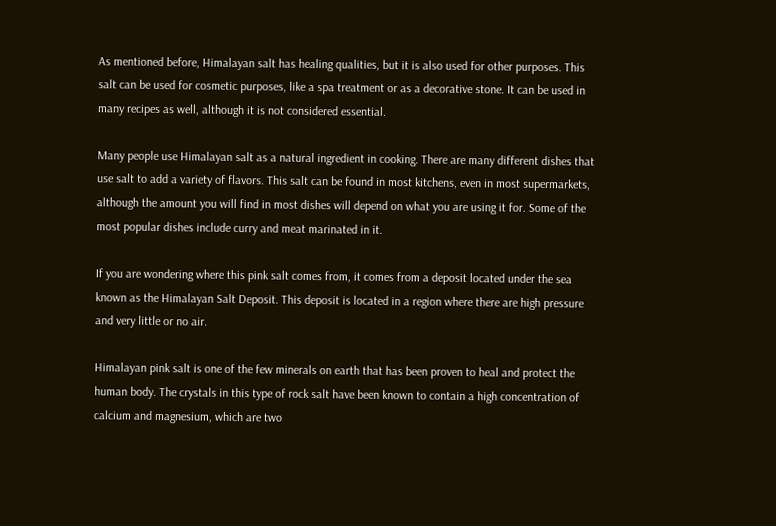As mentioned before, Himalayan salt has healing qualities, but it is also used for other purposes. This salt can be used for cosmetic purposes, like a spa treatment or as a decorative stone. It can be used in many recipes as well, although it is not considered essential.

Many people use Himalayan salt as a natural ingredient in cooking. There are many different dishes that use salt to add a variety of flavors. This salt can be found in most kitchens, even in most supermarkets, although the amount you will find in most dishes will depend on what you are using it for. Some of the most popular dishes include curry and meat marinated in it.

If you are wondering where this pink salt comes from, it comes from a deposit located under the sea known as the Himalayan Salt Deposit. This deposit is located in a region where there are high pressure and very little or no air.

Himalayan pink salt is one of the few minerals on earth that has been proven to heal and protect the human body. The crystals in this type of rock salt have been known to contain a high concentration of calcium and magnesium, which are two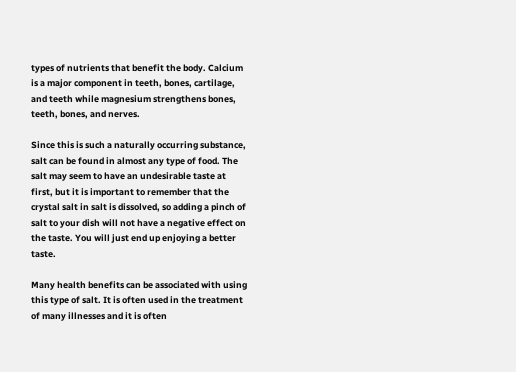types of nutrients that benefit the body. Calcium is a major component in teeth, bones, cartilage, and teeth while magnesium strengthens bones, teeth, bones, and nerves.

Since this is such a naturally occurring substance, salt can be found in almost any type of food. The salt may seem to have an undesirable taste at first, but it is important to remember that the crystal salt in salt is dissolved, so adding a pinch of salt to your dish will not have a negative effect on the taste. You will just end up enjoying a better taste.

Many health benefits can be associated with using this type of salt. It is often used in the treatment of many illnesses and it is often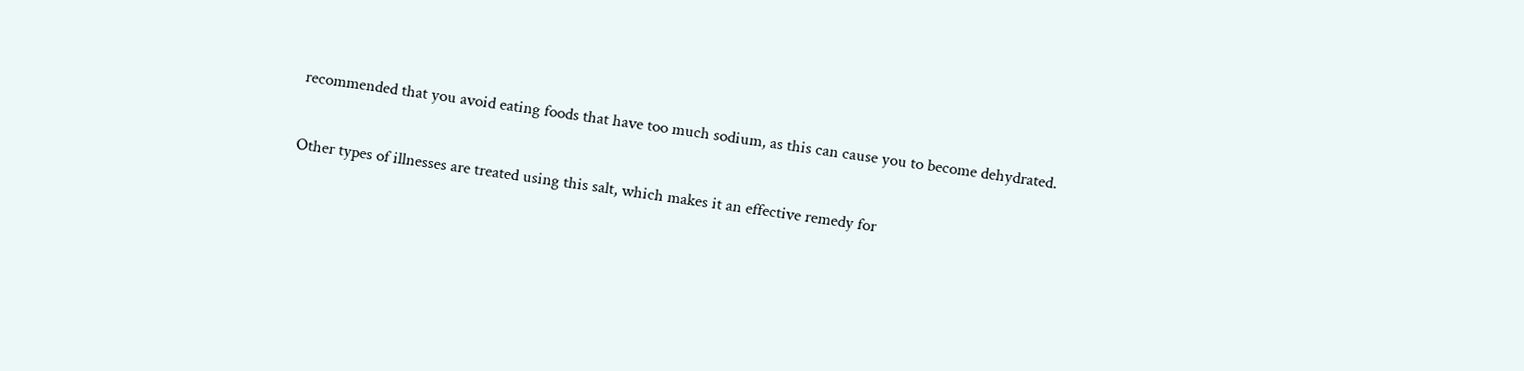recommended that you avoid eating foods that have too much sodium, as this can cause you to become dehydrated.

Other types of illnesses are treated using this salt, which makes it an effective remedy for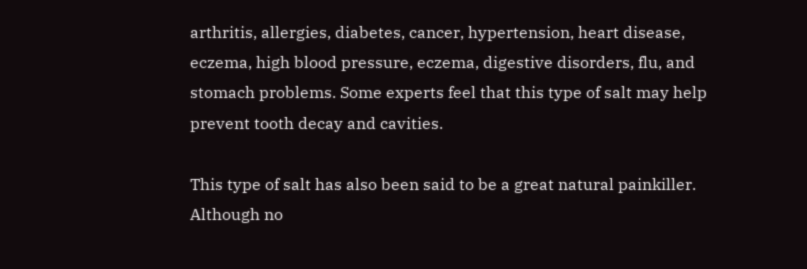arthritis, allergies, diabetes, cancer, hypertension, heart disease, eczema, high blood pressure, eczema, digestive disorders, flu, and stomach problems. Some experts feel that this type of salt may help prevent tooth decay and cavities.

This type of salt has also been said to be a great natural painkiller. Although no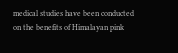medical studies have been conducted on the benefits of Himalayan pink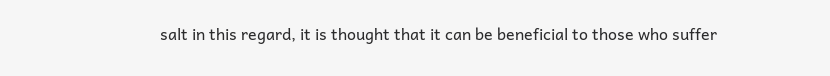salt in this regard, it is thought that it can be beneficial to those who suffer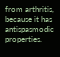from arthritis, because it has antispasmodic properties.